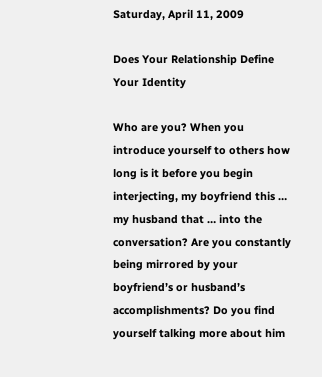Saturday, April 11, 2009

Does Your Relationship Define Your Identity

Who are you? When you introduce yourself to others how long is it before you begin interjecting, my boyfriend this … my husband that … into the conversation? Are you constantly being mirrored by your boyfriend’s or husband’s accomplishments? Do you find yourself talking more about him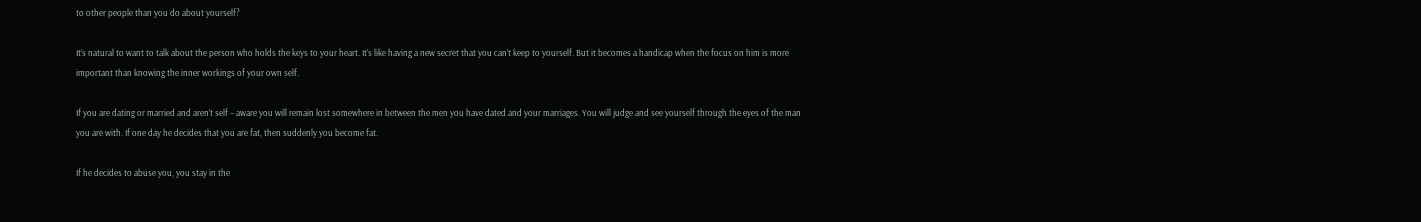to other people than you do about yourself?

It’s natural to want to talk about the person who holds the keys to your heart. It’s like having a new secret that you can’t keep to yourself. But it becomes a handicap when the focus on him is more important than knowing the inner workings of your own self.

If you are dating or married and aren’t self – aware you will remain lost somewhere in between the men you have dated and your marriages. You will judge and see yourself through the eyes of the man you are with. If one day he decides that you are fat, then suddenly you become fat.

If he decides to abuse you, you stay in the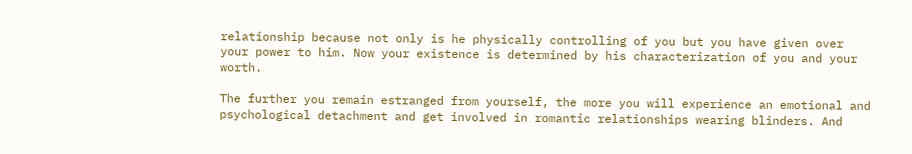relationship because not only is he physically controlling of you but you have given over your power to him. Now your existence is determined by his characterization of you and your worth.

The further you remain estranged from yourself, the more you will experience an emotional and psychological detachment and get involved in romantic relationships wearing blinders. And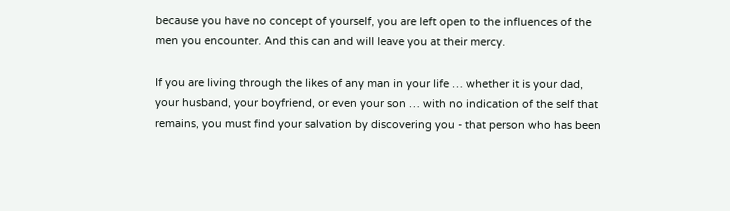because you have no concept of yourself, you are left open to the influences of the men you encounter. And this can and will leave you at their mercy.

If you are living through the likes of any man in your life … whether it is your dad, your husband, your boyfriend, or even your son … with no indication of the self that remains, you must find your salvation by discovering you - that person who has been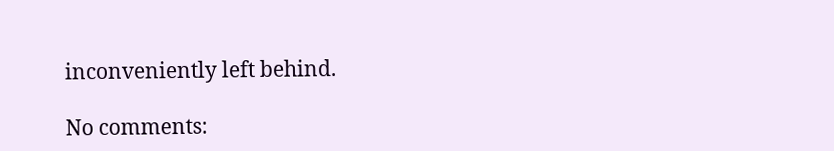inconveniently left behind.

No comments: